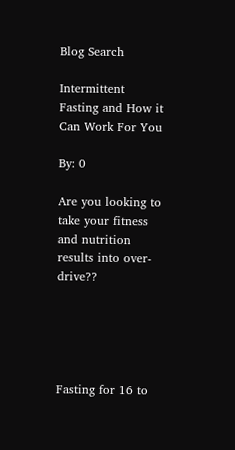Blog Search

Intermittent Fasting and How it Can Work For You

By: 0

Are you looking to take your fitness and nutrition results into over-drive??





Fasting for 16 to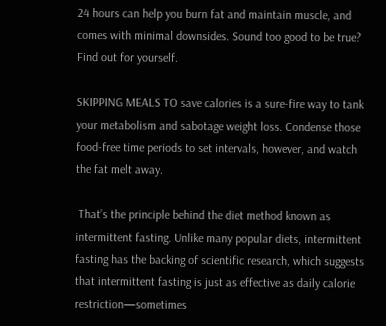24 hours can help you burn fat and maintain muscle, and comes with minimal downsides. Sound too good to be true? Find out for yourself.

SKIPPING MEALS TO save calories is a sure-fire way to tank your metabolism and sabotage weight loss. Condense those food-free time periods to set intervals, however, and watch the fat melt away.

 That’s the principle behind the diet method known as intermittent fasting. Unlike many popular diets, intermittent fasting has the backing of scientific research, which suggests that intermittent fasting is just as effective as daily calorie restriction—sometimes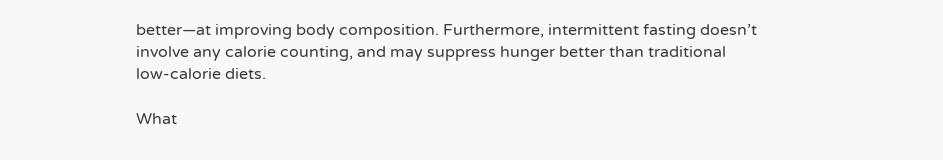better—at improving body composition. Furthermore, intermittent fasting doesn’t involve any calorie counting, and may suppress hunger better than traditional low-calorie diets.

What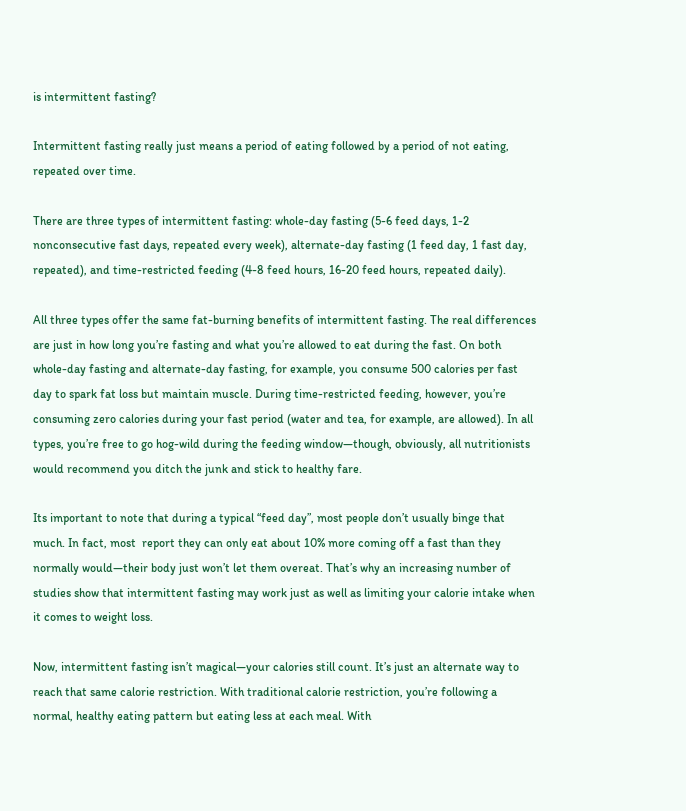is intermittent fasting?

Intermittent fasting really just means a period of eating followed by a period of not eating, repeated over time.

There are three types of intermittent fasting: whole-day fasting (5-6 feed days, 1-2 nonconsecutive fast days, repeated every week), alternate-day fasting (1 feed day, 1 fast day, repeated), and time-restricted feeding (4-8 feed hours, 16-20 feed hours, repeated daily).

All three types offer the same fat-burning benefits of intermittent fasting. The real differences are just in how long you’re fasting and what you’re allowed to eat during the fast. On both whole-day fasting and alternate-day fasting, for example, you consume 500 calories per fast day to spark fat loss but maintain muscle. During time-restricted feeding, however, you’re consuming zero calories during your fast period (water and tea, for example, are allowed). In all types, you’re free to go hog-wild during the feeding window—though, obviously, all nutritionists would recommend you ditch the junk and stick to healthy fare.

Its important to note that during a typical “feed day”, most people don’t usually binge that much. In fact, most  report they can only eat about 10% more coming off a fast than they normally would—their body just won’t let them overeat. That’s why an increasing number of studies show that intermittent fasting may work just as well as limiting your calorie intake when it comes to weight loss.

Now, intermittent fasting isn’t magical—your calories still count. It’s just an alternate way to reach that same calorie restriction. With traditional calorie restriction, you’re following a normal, healthy eating pattern but eating less at each meal. With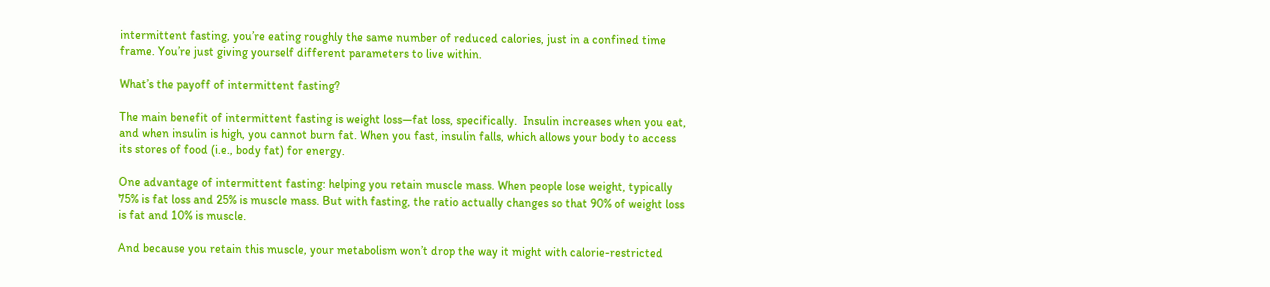intermittent fasting, you’re eating roughly the same number of reduced calories, just in a confined time frame. You’re just giving yourself different parameters to live within.

What’s the payoff of intermittent fasting?

The main benefit of intermittent fasting is weight loss—fat loss, specifically.  Insulin increases when you eat, and when insulin is high, you cannot burn fat. When you fast, insulin falls, which allows your body to access its stores of food (i.e., body fat) for energy.

One advantage of intermittent fasting: helping you retain muscle mass. When people lose weight, typically 75% is fat loss and 25% is muscle mass. But with fasting, the ratio actually changes so that 90% of weight loss is fat and 10% is muscle.

And because you retain this muscle, your metabolism won’t drop the way it might with calorie-restricted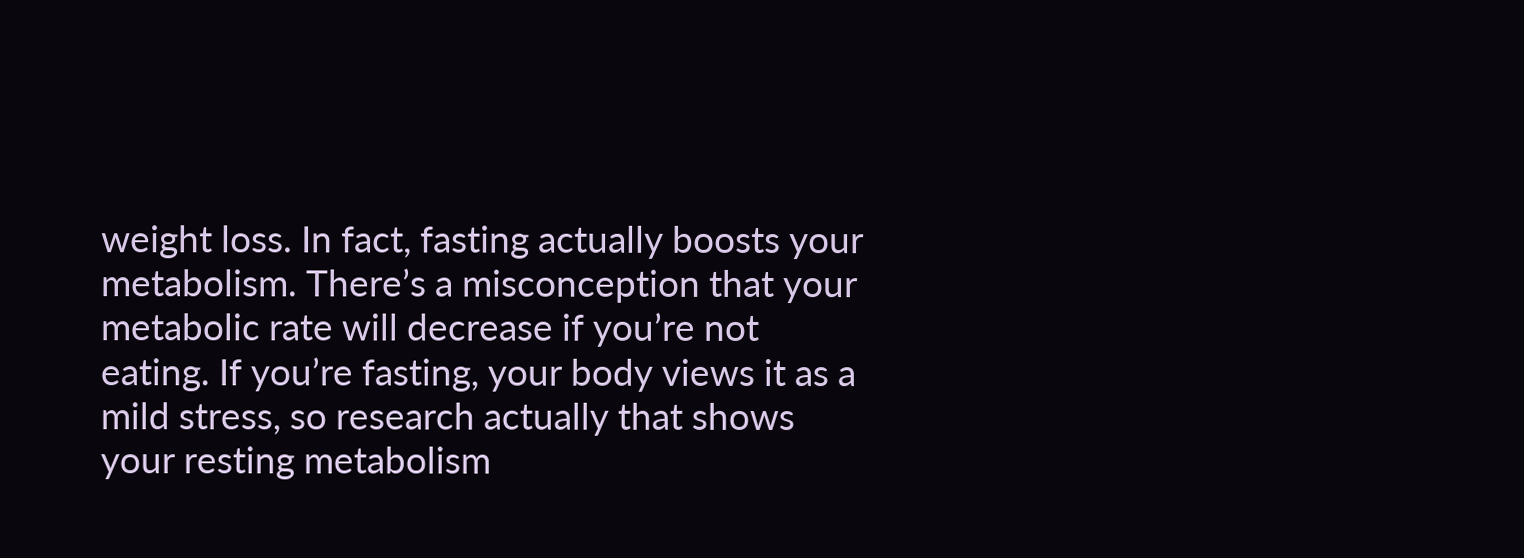weight loss. In fact, fasting actually boosts your metabolism. There’s a misconception that your metabolic rate will decrease if you’re not eating. If you’re fasting, your body views it as a mild stress, so research actually that shows your resting metabolism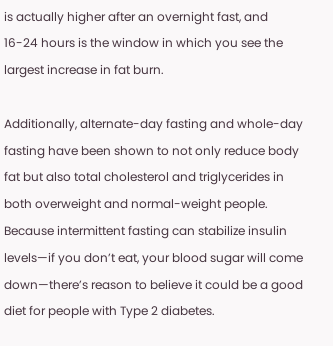is actually higher after an overnight fast, and 16-24 hours is the window in which you see the largest increase in fat burn.

Additionally, alternate-day fasting and whole-day fasting have been shown to not only reduce body fat but also total cholesterol and triglycerides in both overweight and normal-weight people. Because intermittent fasting can stabilize insulin levels—if you don’t eat, your blood sugar will come down—there’s reason to believe it could be a good diet for people with Type 2 diabetes.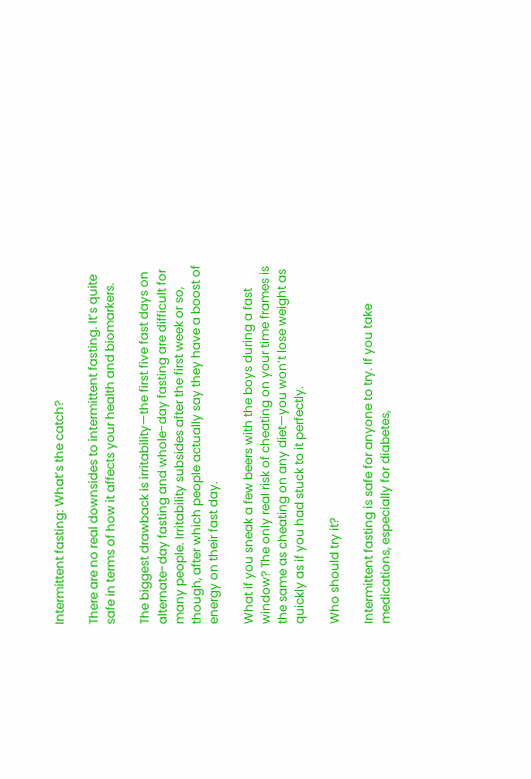Intermittent fasting: What’s the catch?

There are no real downsides to intermittent fasting. It’s quite safe in terms of how it affects your health and biomarkers.

The biggest drawback is irritability—the first five fast days on alternate-day fasting and whole-day fasting are difficult for many people. Irritability subsides after the first week or so, though, after which people actually say they have a boost of energy on their fast day.

What if you sneak a few beers with the boys during a fast window? The only real risk of cheating on your time frames is the same as cheating on any diet—you won’t lose weight as quickly as if you had stuck to it perfectly.

Who should try it?

Intermittent fasting is safe for anyone to try. If you take medications, especially for diabetes,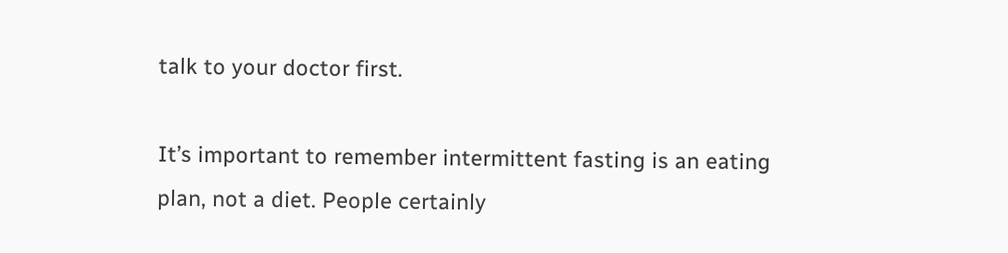talk to your doctor first.

It’s important to remember intermittent fasting is an eating plan, not a diet. People certainly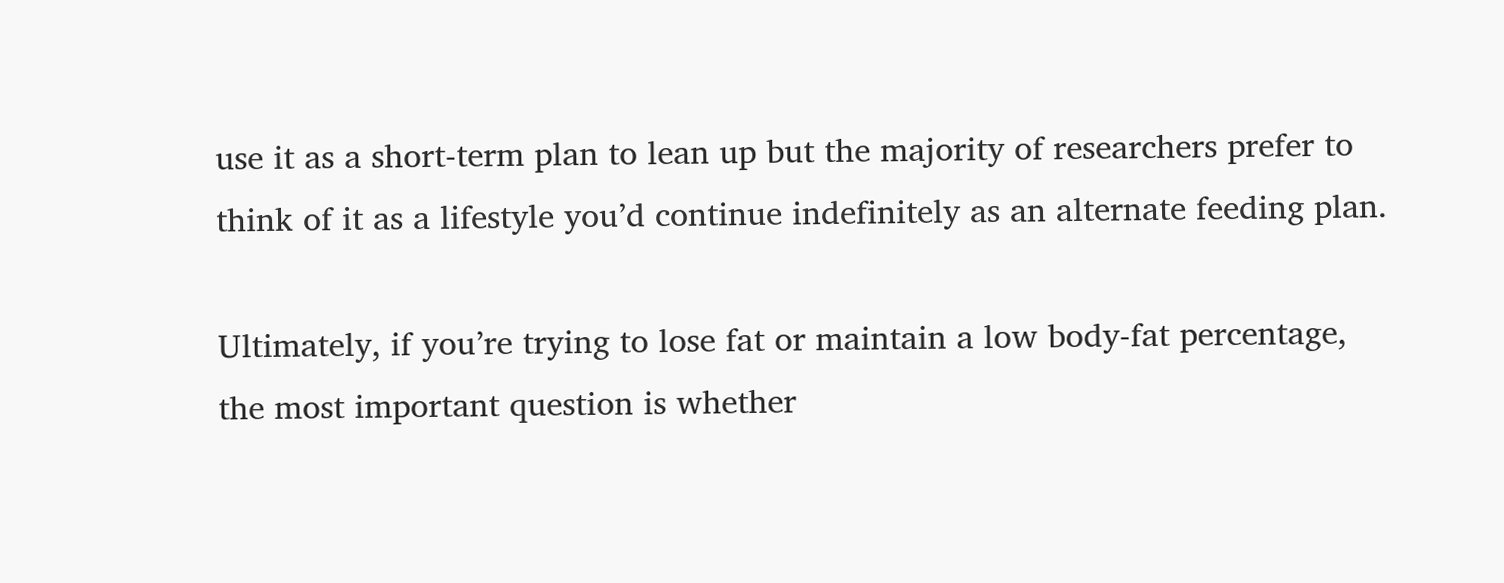use it as a short-term plan to lean up but the majority of researchers prefer to think of it as a lifestyle you’d continue indefinitely as an alternate feeding plan.

Ultimately, if you’re trying to lose fat or maintain a low body-fat percentage, the most important question is whether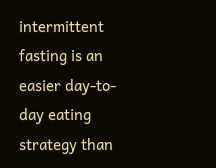intermittent fasting is an easier day-to-day eating strategy than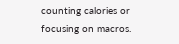counting calories or focusing on macros.